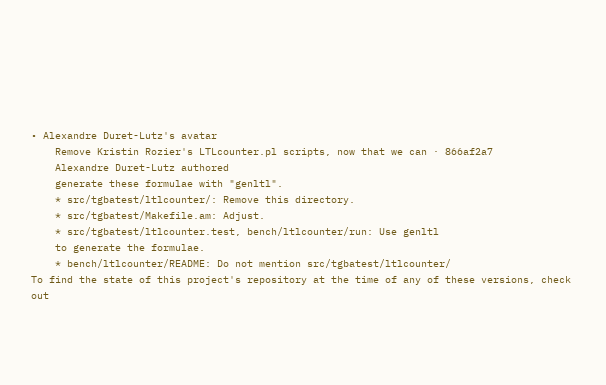• Alexandre Duret-Lutz's avatar
    Remove Kristin Rozier's LTLcounter.pl scripts, now that we can · 866af2a7
    Alexandre Duret-Lutz authored
    generate these formulae with "genltl".
    * src/tgbatest/ltlcounter/: Remove this directory.
    * src/tgbatest/Makefile.am: Adjust.
    * src/tgbatest/ltlcounter.test, bench/ltlcounter/run: Use genltl
    to generate the formulae.
    * bench/ltlcounter/README: Do not mention src/tgbatest/ltlcounter/
To find the state of this project's repository at the time of any of these versions, check out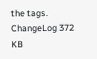the tags.
ChangeLog 372 KB